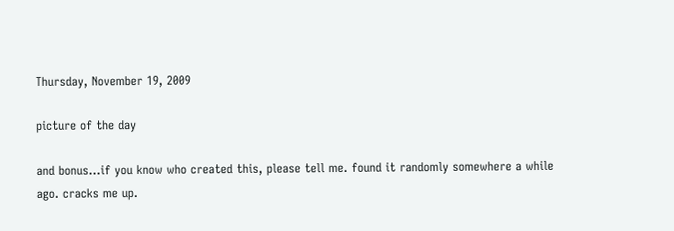Thursday, November 19, 2009

picture of the day

and bonus...if you know who created this, please tell me. found it randomly somewhere a while ago. cracks me up.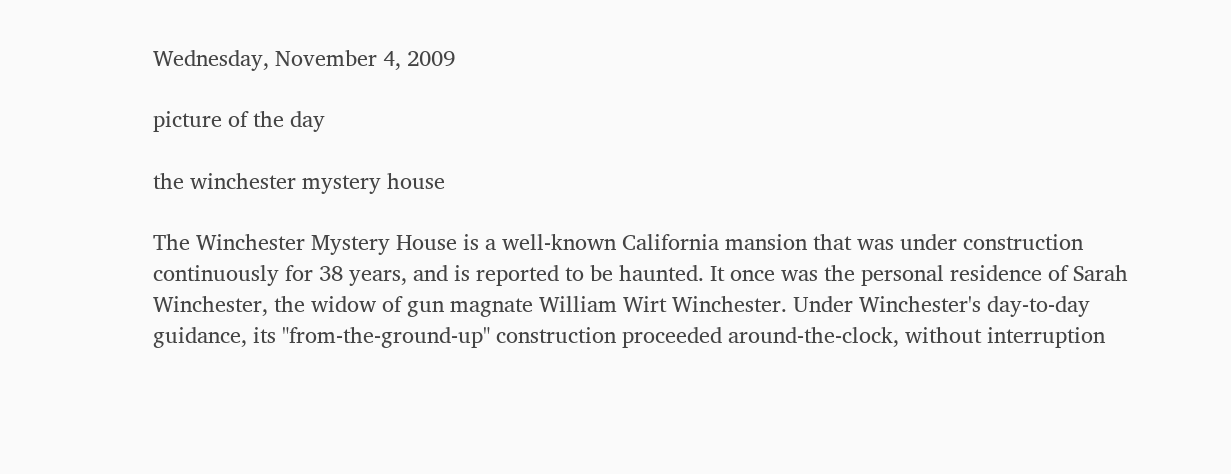Wednesday, November 4, 2009

picture of the day

the winchester mystery house

The Winchester Mystery House is a well-known California mansion that was under construction continuously for 38 years, and is reported to be haunted. It once was the personal residence of Sarah Winchester, the widow of gun magnate William Wirt Winchester. Under Winchester's day-to-day guidance, its "from-the-ground-up" construction proceeded around-the-clock, without interruption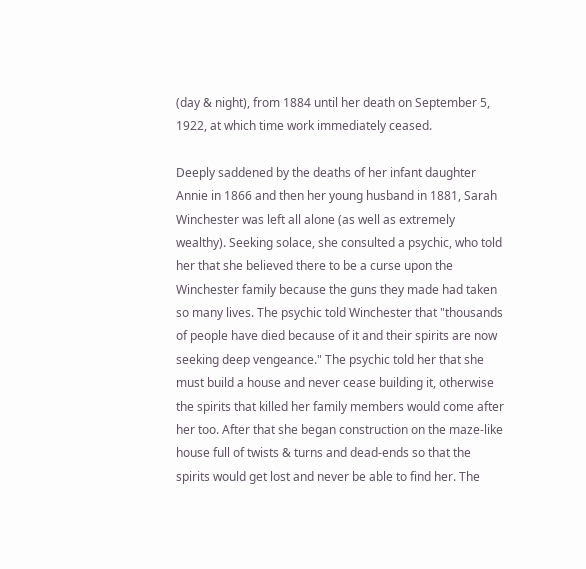(day & night), from 1884 until her death on September 5, 1922, at which time work immediately ceased.

Deeply saddened by the deaths of her infant daughter Annie in 1866 and then her young husband in 1881, Sarah Winchester was left all alone (as well as extremely wealthy). Seeking solace, she consulted a psychic, who told her that she believed there to be a curse upon the Winchester family because the guns they made had taken so many lives. The psychic told Winchester that "thousands of people have died because of it and their spirits are now seeking deep vengeance." The psychic told her that she must build a house and never cease building it, otherwise the spirits that killed her family members would come after her too. After that she began construction on the maze-like house full of twists & turns and dead-ends so that the spirits would get lost and never be able to find her. The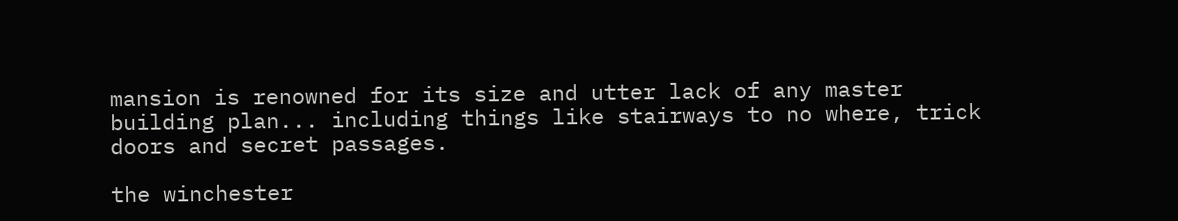mansion is renowned for its size and utter lack of any master building plan... including things like stairways to no where, trick doors and secret passages.

the winchester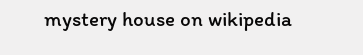mystery house on wikipedia